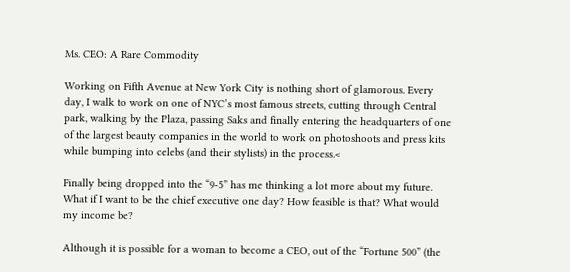Ms. CEO: A Rare Commodity

Working on Fifth Avenue at New York City is nothing short of glamorous. Every day, I walk to work on one of NYC’s most famous streets, cutting through Central park, walking by the Plaza, passing Saks and finally entering the headquarters of one of the largest beauty companies in the world to work on photoshoots and press kits while bumping into celebs (and their stylists) in the process.<

Finally being dropped into the “9-5” has me thinking a lot more about my future. What if I want to be the chief executive one day? How feasible is that? What would my income be?

Although it is possible for a woman to become a CEO, out of the “Fortune 500” (the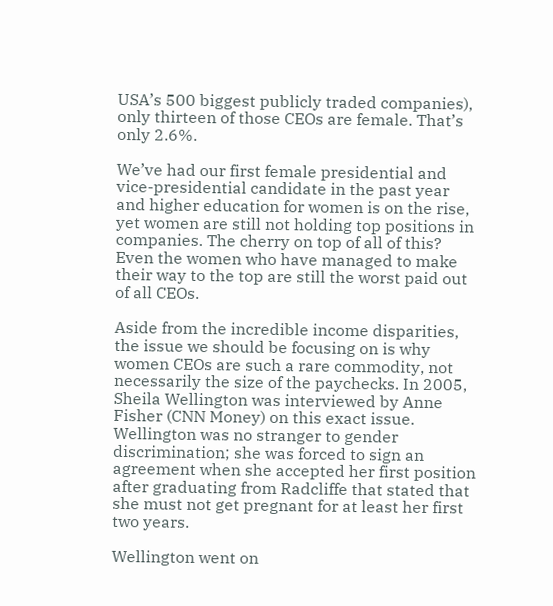USA’s 500 biggest publicly traded companies), only thirteen of those CEOs are female. That’s only 2.6%.

We’ve had our first female presidential and vice-presidential candidate in the past year and higher education for women is on the rise, yet women are still not holding top positions in companies. The cherry on top of all of this? Even the women who have managed to make their way to the top are still the worst paid out of all CEOs.

Aside from the incredible income disparities, the issue we should be focusing on is why women CEOs are such a rare commodity, not necessarily the size of the paychecks. In 2005, Sheila Wellington was interviewed by Anne Fisher (CNN Money) on this exact issue. Wellington was no stranger to gender discrimination; she was forced to sign an agreement when she accepted her first position after graduating from Radcliffe that stated that she must not get pregnant for at least her first two years.

Wellington went on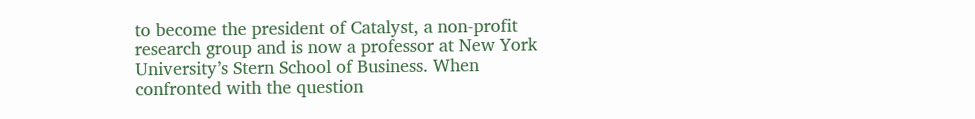to become the president of Catalyst, a non-profit research group and is now a professor at New York University’s Stern School of Business. When confronted with the question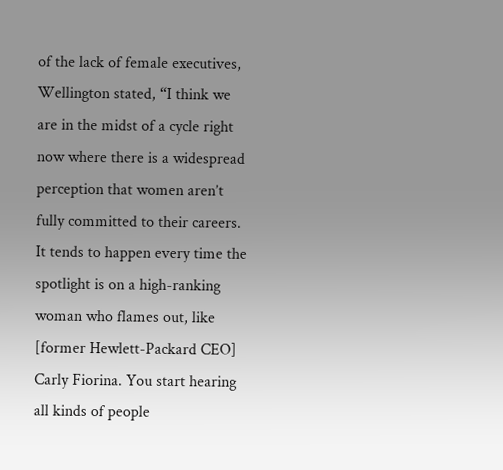of the lack of female executives, Wellington stated, “I think we are in the midst of a cycle right now where there is a widespread perception that women aren’t fully committed to their careers. It tends to happen every time the spotlight is on a high-ranking woman who flames out, like [former Hewlett-Packard CEO] Carly Fiorina. You start hearing all kinds of people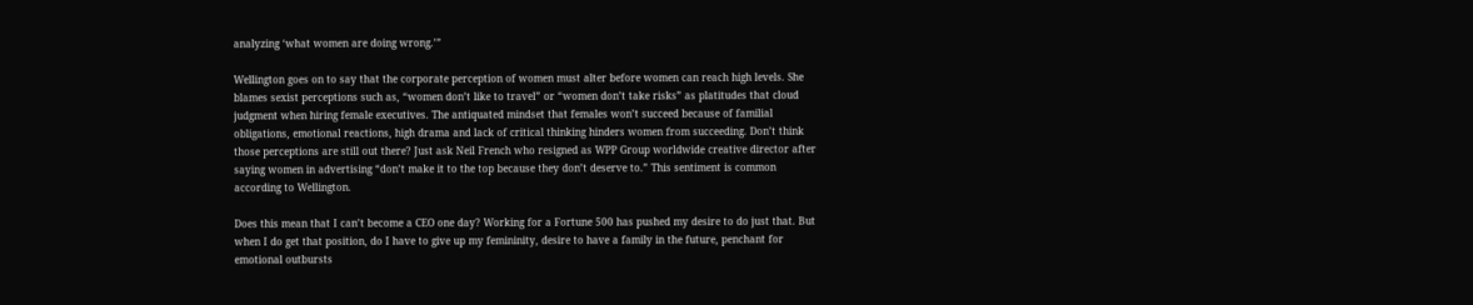analyzing ‘what women are doing wrong.’”

Wellington goes on to say that the corporate perception of women must alter before women can reach high levels. She blames sexist perceptions such as, “women don’t like to travel” or “women don’t take risks” as platitudes that cloud judgment when hiring female executives. The antiquated mindset that females won’t succeed because of familial obligations, emotional reactions, high drama and lack of critical thinking hinders women from succeeding. Don’t think those perceptions are still out there? Just ask Neil French who resigned as WPP Group worldwide creative director after saying women in advertising “don’t make it to the top because they don’t deserve to.” This sentiment is common according to Wellington.

Does this mean that I can’t become a CEO one day? Working for a Fortune 500 has pushed my desire to do just that. But when I do get that position, do I have to give up my femininity, desire to have a family in the future, penchant for emotional outbursts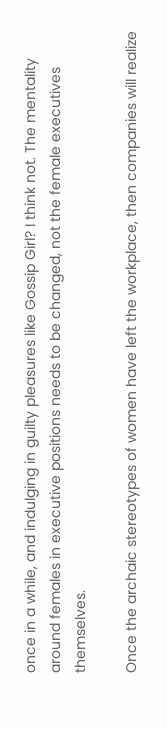once in a while, and indulging in guilty pleasures like Gossip Girl? I think not. The mentality around females in executive positions needs to be changed, not the female executives themselves.

Once the archaic stereotypes of women have left the workplace, then companies will realize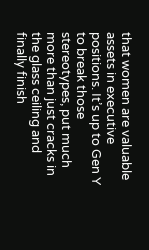that women are valuable assets in executive positions. It’s up to Gen Y to break those stereotypes, put much more than just cracks in the glass ceiling and finally finish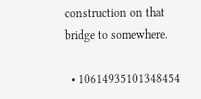construction on that bridge to somewhere.

  • 10614935101348454